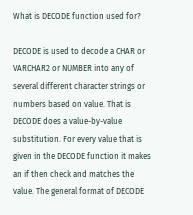What is DECODE function used for?

DECODE is used to decode a CHAR or VARCHAR2 or NUMBER into any of several different character strings or numbers based on value. That is DECODE does a value-by-value substitution. For every value that is given in the DECODE function it makes an if then check and matches the value. The general format of DECODE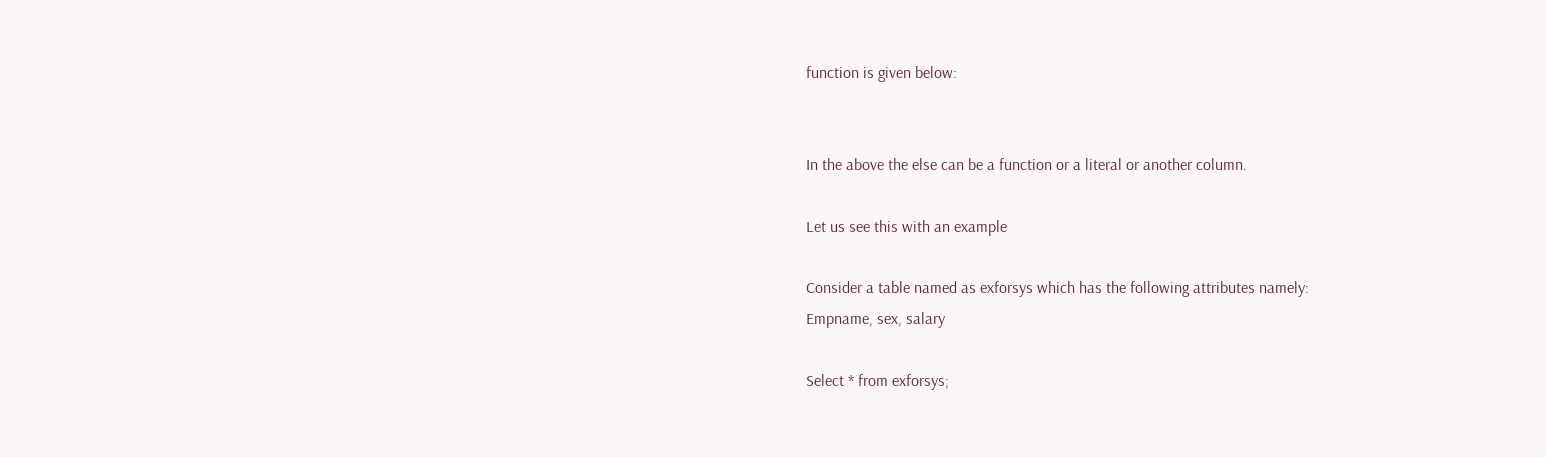function is given below:


In the above the else can be a function or a literal or another column.

Let us see this with an example

Consider a table named as exforsys which has the following attributes namely:
Empname, sex, salary

Select * from exforsys;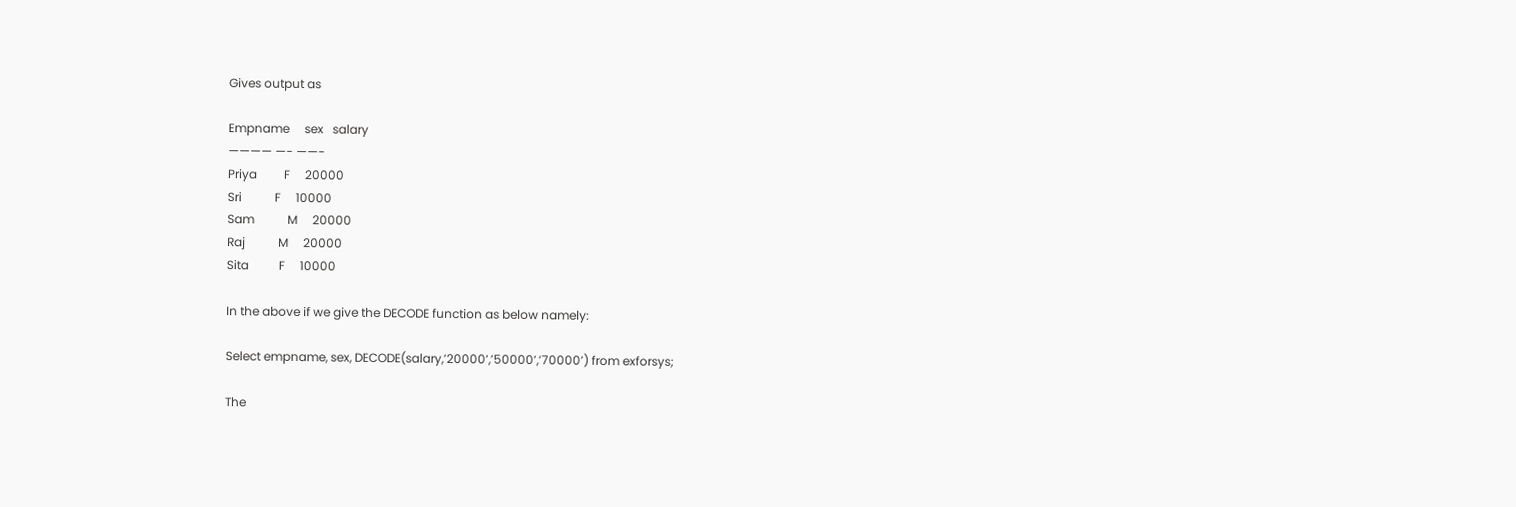Gives output as

Empname     sex   salary
———— —- ——-
Priya         F     20000
Sri           F     10000
Sam           M     20000
Raj           M     20000
Sita          F     10000

In the above if we give the DECODE function as below namely:

Select empname, sex, DECODE(salary,’20000’,’50000’,’70000’) from exforsys;

The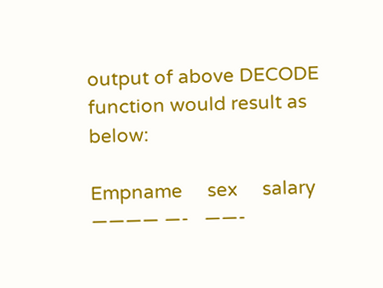output of above DECODE function would result as below:

Empname     sex     salary
———— —-   ——-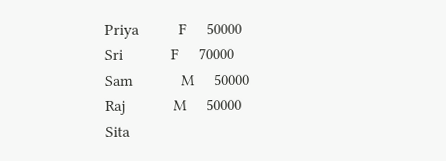Priya          F     50000
Sri            F     70000
Sam            M     50000
Raj            M     50000
Sita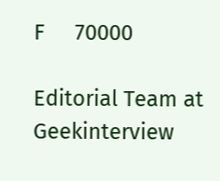F     70000

Editorial Team at Geekinterview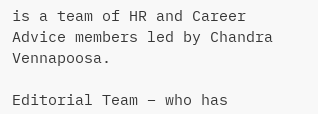is a team of HR and Career Advice members led by Chandra Vennapoosa.

Editorial Team – who has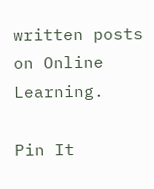written posts on Online Learning.

Pin It